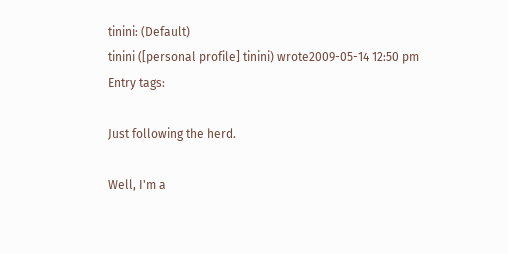tinini: (Default)
tinini ([personal profile] tinini) wrote2009-05-14 12:50 pm
Entry tags:

Just following the herd.

Well, I'm a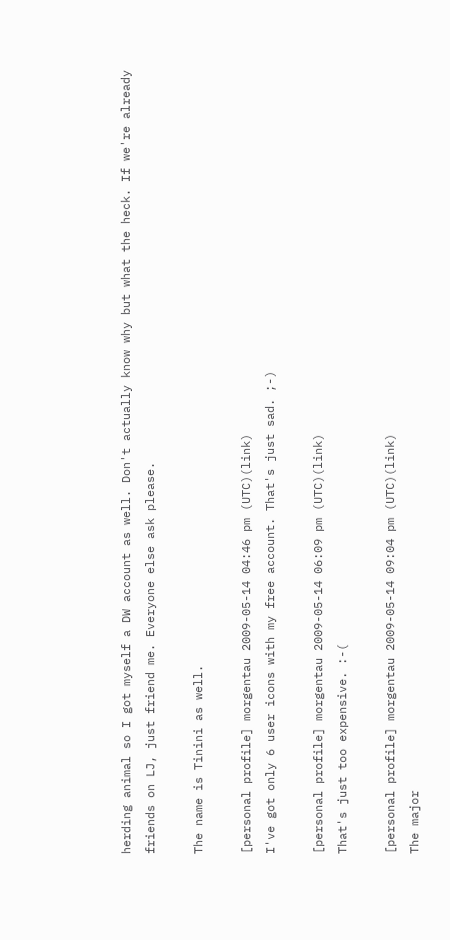herding animal so I got myself a DW account as well. Don't actually know why but what the heck. If we're already friends on LJ, just friend me. Everyone else ask please.

The name is Tinini as well.

[personal profile] morgentau 2009-05-14 04:46 pm (UTC)(link)
I've got only 6 user icons with my free account. That's just sad. ;-)

[personal profile] morgentau 2009-05-14 06:09 pm (UTC)(link)
That's just too expensive. :-(

[personal profile] morgentau 2009-05-14 09:04 pm (UTC)(link)
The major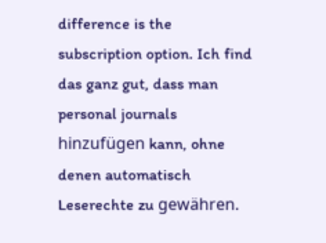difference is the subscription option. Ich find das ganz gut, dass man personal journals hinzufügen kann, ohne denen automatisch Leserechte zu gewähren.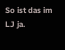So ist das im LJ ja.